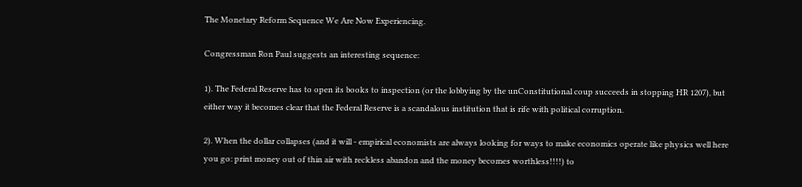The Monetary Reform Sequence We Are Now Experiencing.

Congressman Ron Paul suggests an interesting sequence:

1). The Federal Reserve has to open its books to inspection (or the lobbying by the unConstitutional coup succeeds in stopping HR 1207), but either way it becomes clear that the Federal Reserve is a scandalous institution that is rife with political corruption.

2). When the dollar collapses (and it will - empirical economists are always looking for ways to make economics operate like physics well here you go: print money out of thin air with reckless abandon and the money becomes worthless!!!!) to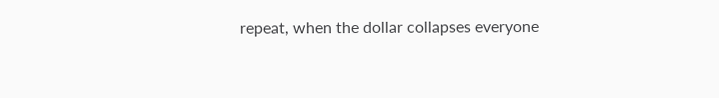repeat, when the dollar collapses everyone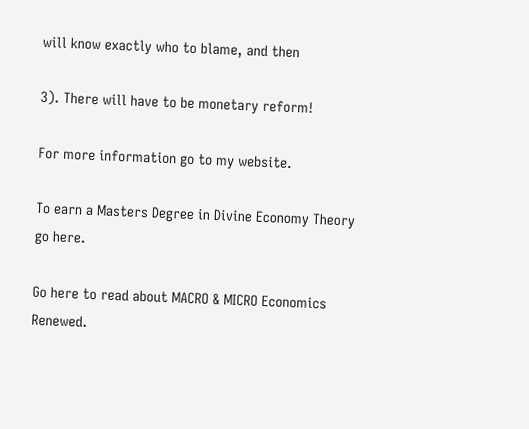will know exactly who to blame, and then

3). There will have to be monetary reform!

For more information go to my website.

To earn a Masters Degree in Divine Economy Theory go here.

Go here to read about MACRO & MICRO Economics Renewed.